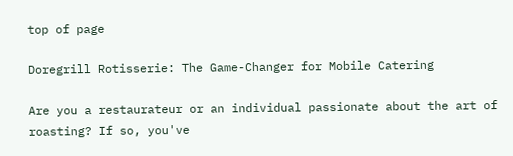top of page

Doregrill Rotisserie: The Game-Changer for Mobile Catering

Are you a restaurateur or an individual passionate about the art of roasting? If so, you've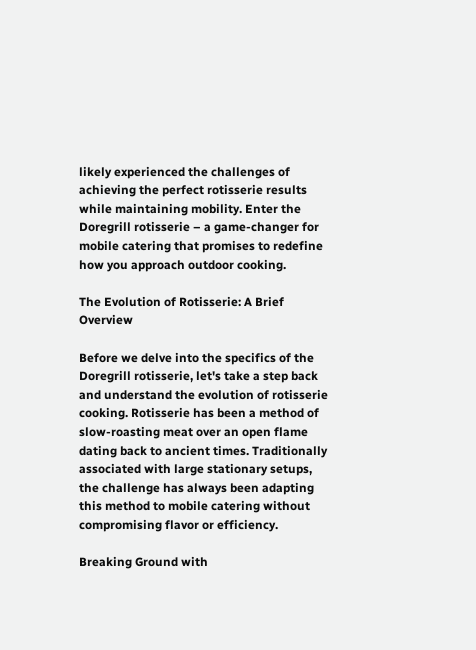likely experienced the challenges of achieving the perfect rotisserie results while maintaining mobility. Enter the Doregrill rotisserie – a game-changer for mobile catering that promises to redefine how you approach outdoor cooking.

The Evolution of Rotisserie: A Brief Overview

Before we delve into the specifics of the Doregrill rotisserie, let's take a step back and understand the evolution of rotisserie cooking. Rotisserie has been a method of slow-roasting meat over an open flame dating back to ancient times. Traditionally associated with large stationary setups, the challenge has always been adapting this method to mobile catering without compromising flavor or efficiency.

Breaking Ground with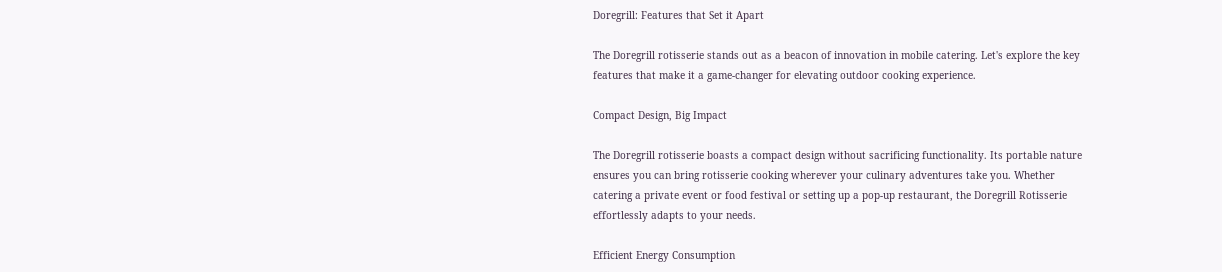Doregrill: Features that Set it Apart

The Doregrill rotisserie stands out as a beacon of innovation in mobile catering. Let's explore the key features that make it a game-changer for elevating outdoor cooking experience.

Compact Design, Big Impact

The Doregrill rotisserie boasts a compact design without sacrificing functionality. Its portable nature ensures you can bring rotisserie cooking wherever your culinary adventures take you. Whether catering a private event or food festival or setting up a pop-up restaurant, the Doregrill Rotisserie effortlessly adapts to your needs.

Efficient Energy Consumption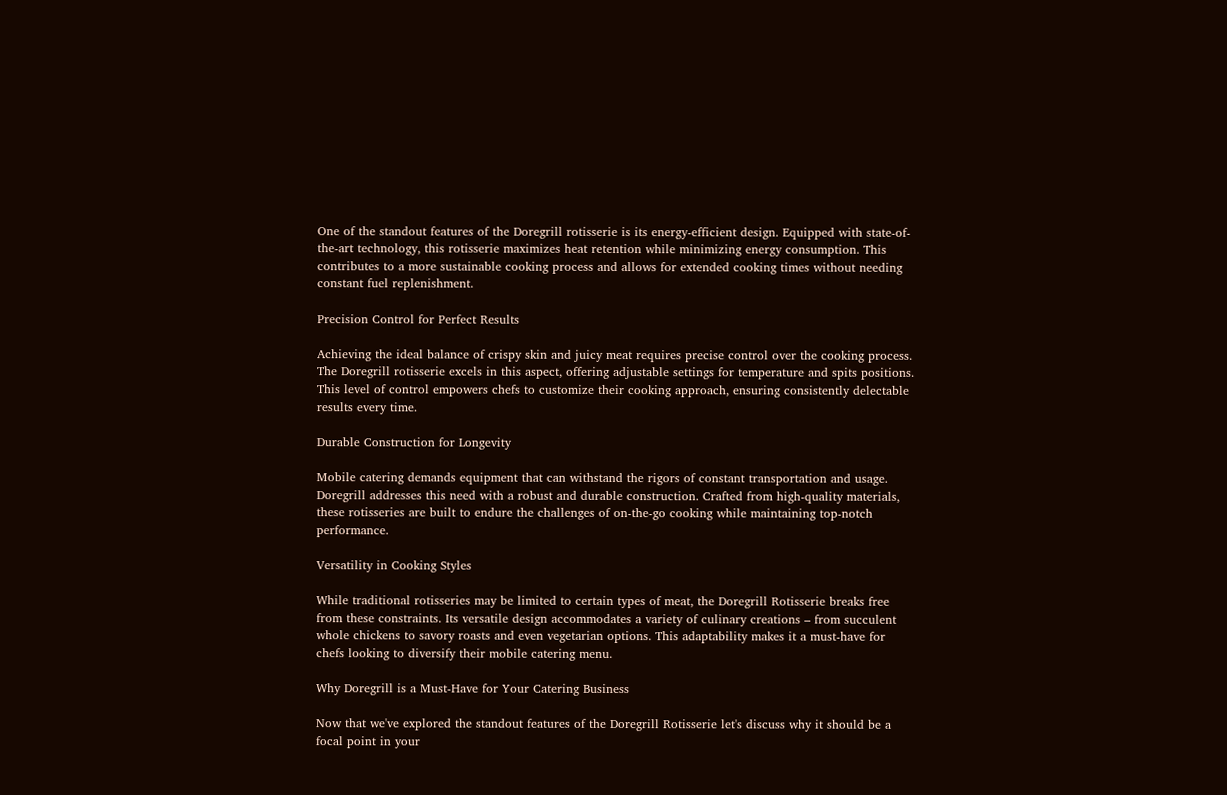One of the standout features of the Doregrill rotisserie is its energy-efficient design. Equipped with state-of-the-art technology, this rotisserie maximizes heat retention while minimizing energy consumption. This contributes to a more sustainable cooking process and allows for extended cooking times without needing constant fuel replenishment.

Precision Control for Perfect Results

Achieving the ideal balance of crispy skin and juicy meat requires precise control over the cooking process. The Doregrill rotisserie excels in this aspect, offering adjustable settings for temperature and spits positions. This level of control empowers chefs to customize their cooking approach, ensuring consistently delectable results every time.

Durable Construction for Longevity

Mobile catering demands equipment that can withstand the rigors of constant transportation and usage. Doregrill addresses this need with a robust and durable construction. Crafted from high-quality materials, these rotisseries are built to endure the challenges of on-the-go cooking while maintaining top-notch performance.

Versatility in Cooking Styles

While traditional rotisseries may be limited to certain types of meat, the Doregrill Rotisserie breaks free from these constraints. Its versatile design accommodates a variety of culinary creations – from succulent whole chickens to savory roasts and even vegetarian options. This adaptability makes it a must-have for chefs looking to diversify their mobile catering menu.

Why Doregrill is a Must-Have for Your Catering Business

Now that we've explored the standout features of the Doregrill Rotisserie let's discuss why it should be a focal point in your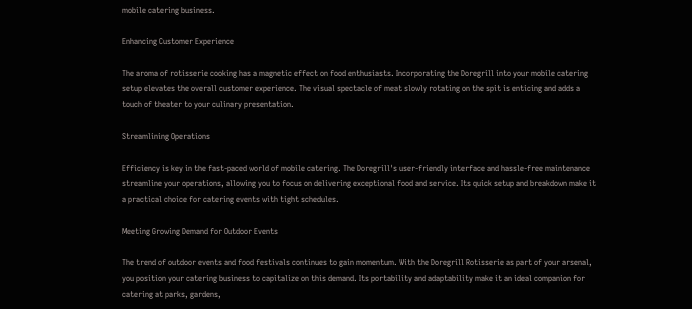mobile catering business.

Enhancing Customer Experience

The aroma of rotisserie cooking has a magnetic effect on food enthusiasts. Incorporating the Doregrill into your mobile catering setup elevates the overall customer experience. The visual spectacle of meat slowly rotating on the spit is enticing and adds a touch of theater to your culinary presentation.

Streamlining Operations

Efficiency is key in the fast-paced world of mobile catering. The Doregrill's user-friendly interface and hassle-free maintenance streamline your operations, allowing you to focus on delivering exceptional food and service. Its quick setup and breakdown make it a practical choice for catering events with tight schedules.

Meeting Growing Demand for Outdoor Events

The trend of outdoor events and food festivals continues to gain momentum. With the Doregrill Rotisserie as part of your arsenal, you position your catering business to capitalize on this demand. Its portability and adaptability make it an ideal companion for catering at parks, gardens,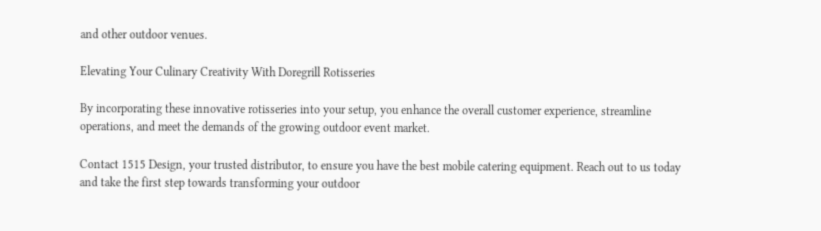and other outdoor venues.

Elevating Your Culinary Creativity With Doregrill Rotisseries

By incorporating these innovative rotisseries into your setup, you enhance the overall customer experience, streamline operations, and meet the demands of the growing outdoor event market.

Contact 1515 Design, your trusted distributor, to ensure you have the best mobile catering equipment. Reach out to us today and take the first step towards transforming your outdoor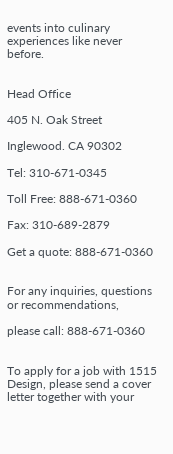events into culinary experiences like never before.


Head Office

405 N. Oak Street

Inglewood. CA 90302

Tel: 310-671-0345

Toll Free: 888-671-0360

Fax: 310-689-2879

Get a quote: 888-671-0360


For any inquiries, questions or recommendations,

please call: 888-671-0360


To apply for a job with 1515 Design, please send a cover letter together with your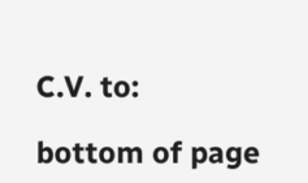C.V. to:

bottom of page